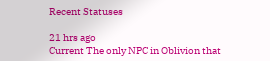Recent Statuses

21 hrs ago
Current The only NPC in Oblivion that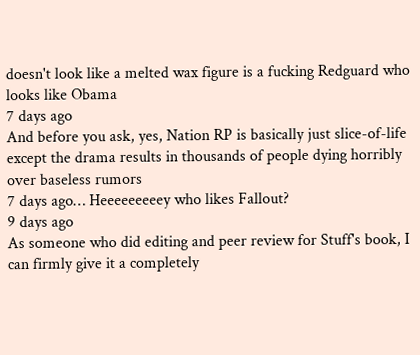doesn't look like a melted wax figure is a fucking Redguard who looks like Obama
7 days ago
And before you ask, yes, Nation RP is basically just slice-of-life except the drama results in thousands of people dying horribly over baseless rumors
7 days ago… Heeeeeeeeey who likes Fallout?
9 days ago
As someone who did editing and peer review for Stuff's book, I can firmly give it a completely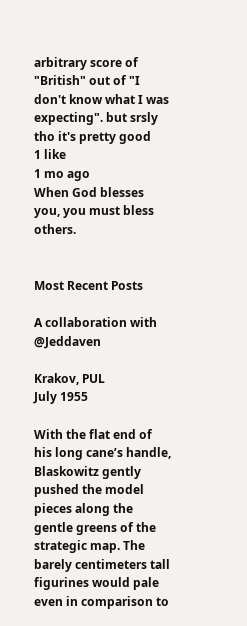arbitrary score of "British" out of "I don't know what I was expecting". but srsly tho it's pretty good
1 like
1 mo ago
When God blesses you, you must bless others.


Most Recent Posts

A collaboration with @Jeddaven

Krakov, PUL
July 1955

With the flat end of his long cane’s handle, Blaskowitz gently pushed the model pieces along the gentle greens of the strategic map. The barely centimeters tall figurines would pale even in comparison to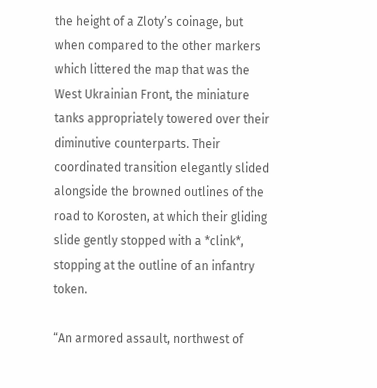the height of a Zloty’s coinage, but when compared to the other markers which littered the map that was the West Ukrainian Front, the miniature tanks appropriately towered over their diminutive counterparts. Their coordinated transition elegantly slided alongside the browned outlines of the road to Korosten, at which their gliding slide gently stopped with a *clink*, stopping at the outline of an infantry token.

“An armored assault, northwest of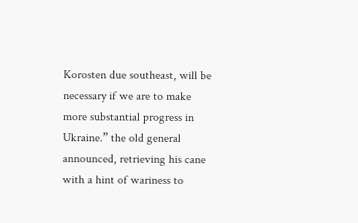Korosten due southeast, will be necessary if we are to make more substantial progress in Ukraine.” the old general announced, retrieving his cane with a hint of wariness to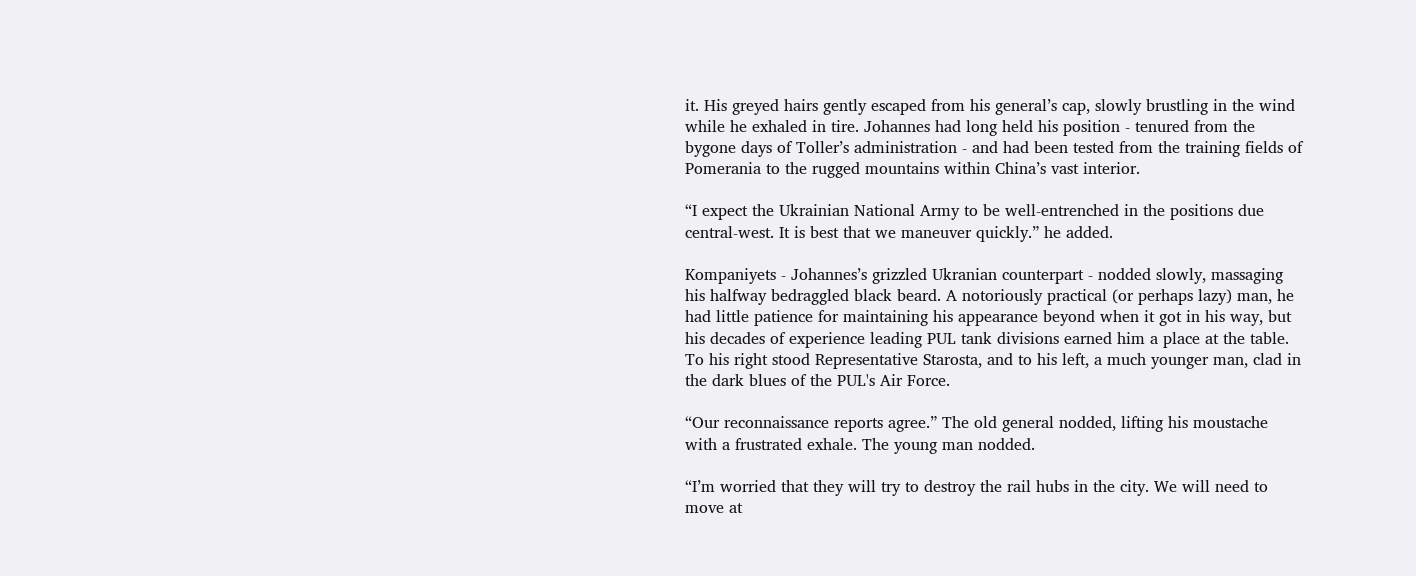it. His greyed hairs gently escaped from his general’s cap, slowly brustling in the wind while he exhaled in tire. Johannes had long held his position - tenured from the bygone days of Toller’s administration - and had been tested from the training fields of Pomerania to the rugged mountains within China’s vast interior.

“I expect the Ukrainian National Army to be well-entrenched in the positions due central-west. It is best that we maneuver quickly.” he added.

Kompaniyets - Johannes’s grizzled Ukranian counterpart - nodded slowly, massaging his halfway bedraggled black beard. A notoriously practical (or perhaps lazy) man, he had little patience for maintaining his appearance beyond when it got in his way, but his decades of experience leading PUL tank divisions earned him a place at the table. To his right stood Representative Starosta, and to his left, a much younger man, clad in the dark blues of the PUL's Air Force.

“Our reconnaissance reports agree.” The old general nodded, lifting his moustache with a frustrated exhale. The young man nodded.

“I’m worried that they will try to destroy the rail hubs in the city. We will need to move at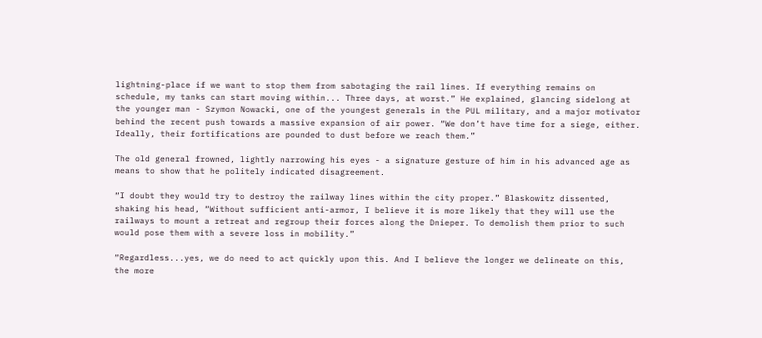lightning-place if we want to stop them from sabotaging the rail lines. If everything remains on schedule, my tanks can start moving within... Three days, at worst.” He explained, glancing sidelong at the younger man - Szymon Nowacki, one of the youngest generals in the PUL military, and a major motivator behind the recent push towards a massive expansion of air power. “We don’t have time for a siege, either. Ideally, their fortifications are pounded to dust before we reach them.”

The old general frowned, lightly narrowing his eyes - a signature gesture of him in his advanced age as means to show that he politely indicated disagreement.

“I doubt they would try to destroy the railway lines within the city proper.” Blaskowitz dissented, shaking his head, “Without sufficient anti-armor, I believe it is more likely that they will use the railways to mount a retreat and regroup their forces along the Dnieper. To demolish them prior to such would pose them with a severe loss in mobility.”

“Regardless...yes, we do need to act quickly upon this. And I believe the longer we delineate on this, the more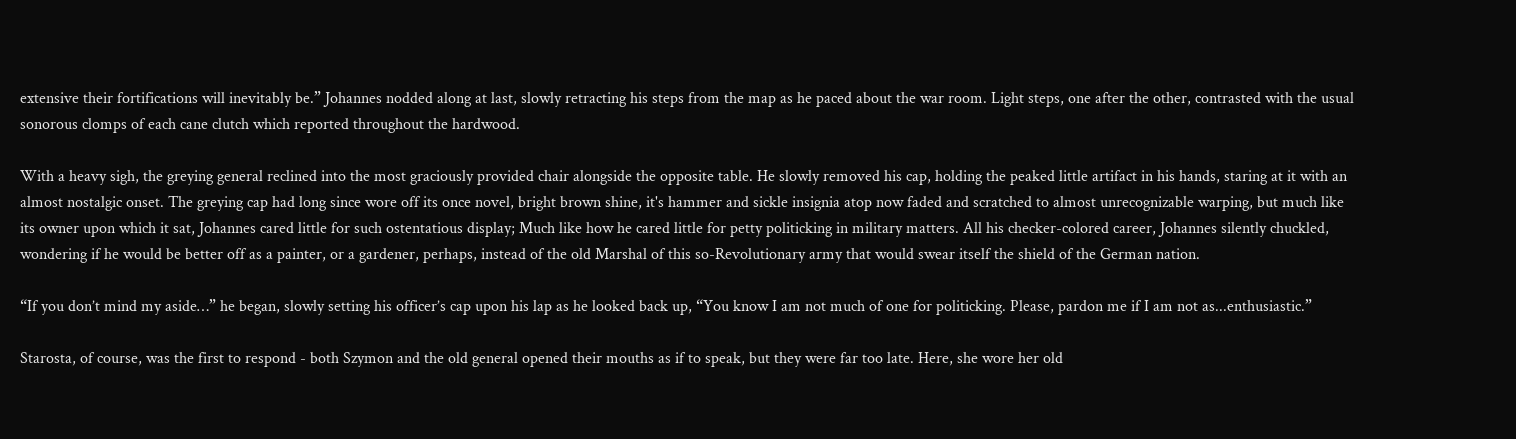extensive their fortifications will inevitably be.” Johannes nodded along at last, slowly retracting his steps from the map as he paced about the war room. Light steps, one after the other, contrasted with the usual sonorous clomps of each cane clutch which reported throughout the hardwood.

With a heavy sigh, the greying general reclined into the most graciously provided chair alongside the opposite table. He slowly removed his cap, holding the peaked little artifact in his hands, staring at it with an almost nostalgic onset. The greying cap had long since wore off its once novel, bright brown shine, it's hammer and sickle insignia atop now faded and scratched to almost unrecognizable warping, but much like its owner upon which it sat, Johannes cared little for such ostentatious display; Much like how he cared little for petty politicking in military matters. All his checker-colored career, Johannes silently chuckled, wondering if he would be better off as a painter, or a gardener, perhaps, instead of the old Marshal of this so-Revolutionary army that would swear itself the shield of the German nation.

“If you don’t mind my aside…” he began, slowly setting his officer’s cap upon his lap as he looked back up, “You know I am not much of one for politicking. Please, pardon me if I am not as...enthusiastic.”

Starosta, of course, was the first to respond - both Szymon and the old general opened their mouths as if to speak, but they were far too late. Here, she wore her old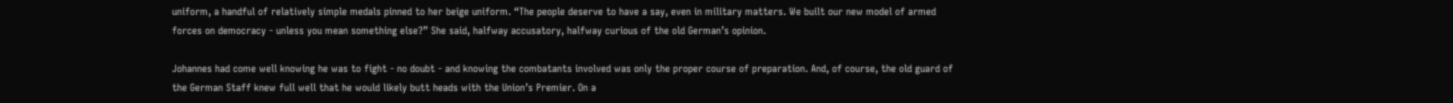uniform, a handful of relatively simple medals pinned to her beige uniform. “The people deserve to have a say, even in military matters. We built our new model of armed forces on democracy - unless you mean something else?” She said, halfway accusatory, halfway curious of the old German’s opinion.

Johannes had come well knowing he was to fight - no doubt - and knowing the combatants involved was only the proper course of preparation. And, of course, the old guard of the German Staff knew full well that he would likely butt heads with the Union’s Premier. On a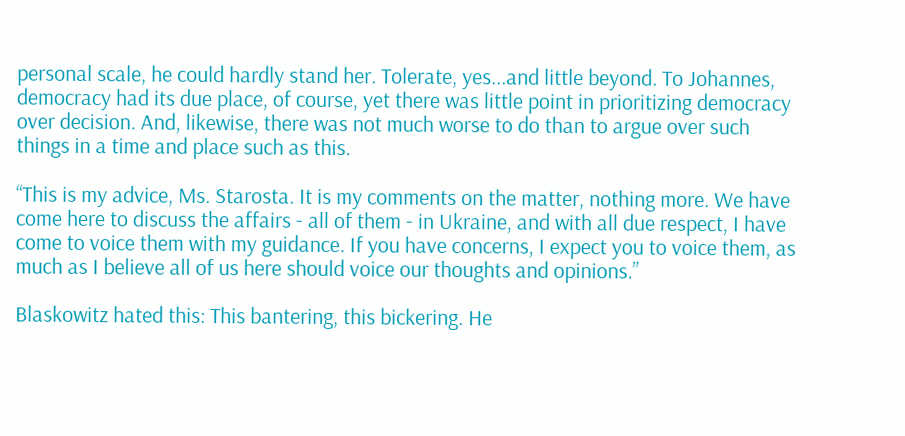personal scale, he could hardly stand her. Tolerate, yes...and little beyond. To Johannes, democracy had its due place, of course, yet there was little point in prioritizing democracy over decision. And, likewise, there was not much worse to do than to argue over such things in a time and place such as this.

“This is my advice, Ms. Starosta. It is my comments on the matter, nothing more. We have come here to discuss the affairs - all of them - in Ukraine, and with all due respect, I have come to voice them with my guidance. If you have concerns, I expect you to voice them, as much as I believe all of us here should voice our thoughts and opinions.”

Blaskowitz hated this: This bantering, this bickering. He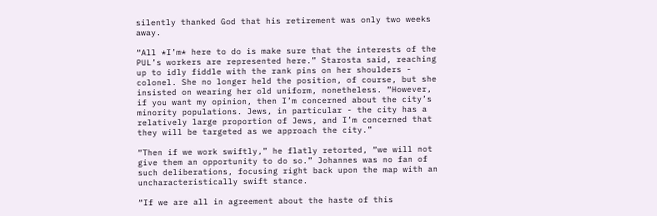silently thanked God that his retirement was only two weeks away.

“All *I’m* here to do is make sure that the interests of the PUL’s workers are represented here.” Starosta said, reaching up to idly fiddle with the rank pins on her shoulders - colonel. She no longer held the position, of course, but she insisted on wearing her old uniform, nonetheless. “However, if you want my opinion, then I’m concerned about the city’s minority populations. Jews, in particular - the city has a relatively large proportion of Jews, and I’m concerned that they will be targeted as we approach the city.”

“Then if we work swiftly,” he flatly retorted, “we will not give them an opportunity to do so.” Johannes was no fan of such deliberations, focusing right back upon the map with an uncharacteristically swift stance.

“If we are all in agreement about the haste of this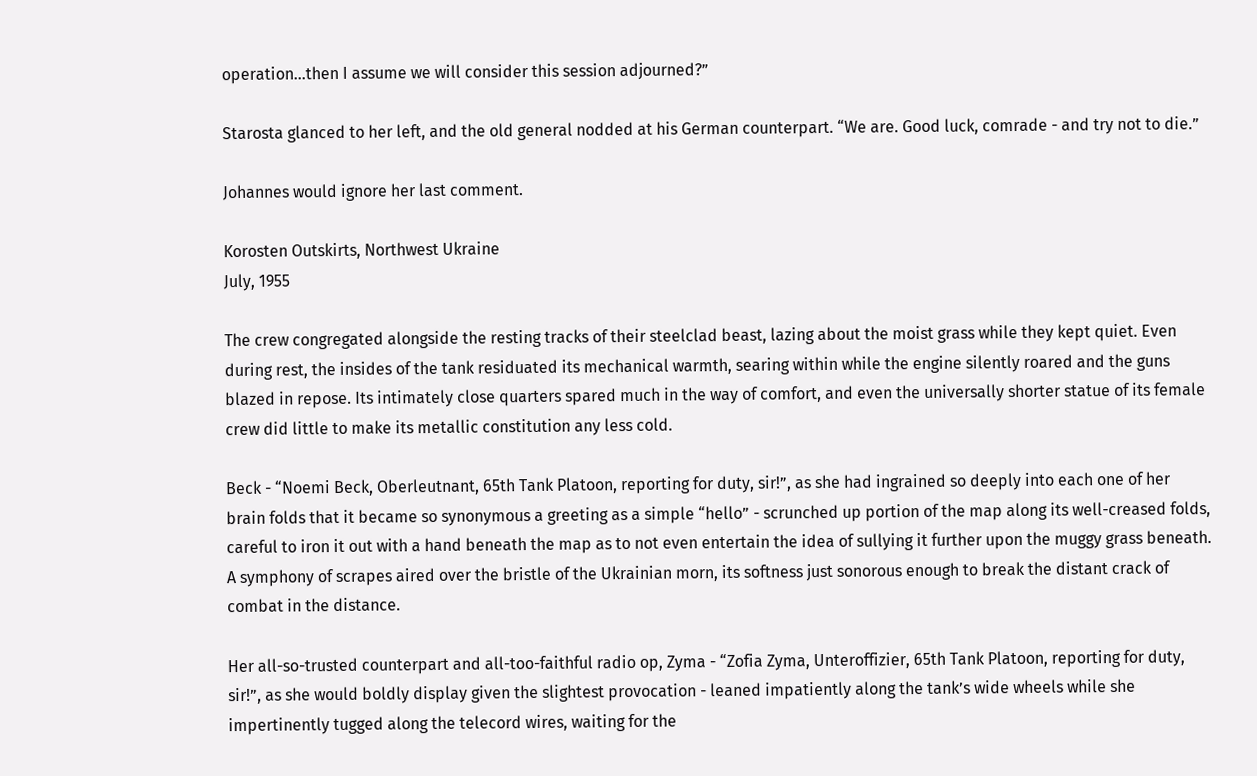operation...then I assume we will consider this session adjourned?”

Starosta glanced to her left, and the old general nodded at his German counterpart. “We are. Good luck, comrade - and try not to die.”

Johannes would ignore her last comment.

Korosten Outskirts, Northwest Ukraine
July, 1955

The crew congregated alongside the resting tracks of their steelclad beast, lazing about the moist grass while they kept quiet. Even during rest, the insides of the tank residuated its mechanical warmth, searing within while the engine silently roared and the guns blazed in repose. Its intimately close quarters spared much in the way of comfort, and even the universally shorter statue of its female crew did little to make its metallic constitution any less cold.

Beck - “Noemi Beck, Oberleutnant, 65th Tank Platoon, reporting for duty, sir!”, as she had ingrained so deeply into each one of her brain folds that it became so synonymous a greeting as a simple “hello” - scrunched up portion of the map along its well-creased folds, careful to iron it out with a hand beneath the map as to not even entertain the idea of sullying it further upon the muggy grass beneath. A symphony of scrapes aired over the bristle of the Ukrainian morn, its softness just sonorous enough to break the distant crack of combat in the distance.

Her all-so-trusted counterpart and all-too-faithful radio op, Zyma - “Zofia Zyma, Unteroffizier, 65th Tank Platoon, reporting for duty, sir!”, as she would boldly display given the slightest provocation - leaned impatiently along the tank’s wide wheels while she impertinently tugged along the telecord wires, waiting for the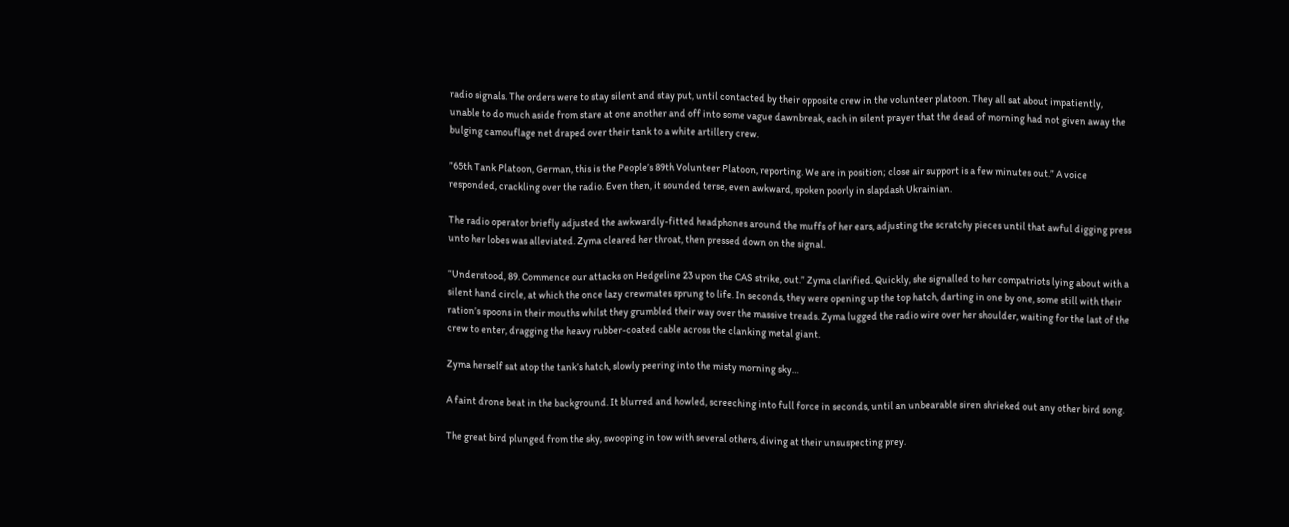radio signals. The orders were to stay silent and stay put, until contacted by their opposite crew in the volunteer platoon. They all sat about impatiently, unable to do much aside from stare at one another and off into some vague dawnbreak, each in silent prayer that the dead of morning had not given away the bulging camouflage net draped over their tank to a white artillery crew.

”65th Tank Platoon, German, this is the People’s 89th Volunteer Platoon, reporting. We are in position; close air support is a few minutes out.” A voice responded, crackling over the radio. Even then, it sounded terse, even awkward, spoken poorly in slapdash Ukrainian.

The radio operator briefly adjusted the awkwardly-fitted headphones around the muffs of her ears, adjusting the scratchy pieces until that awful digging press unto her lobes was alleviated. Zyma cleared her throat, then pressed down on the signal.

“Understood, 89. Commence our attacks on Hedgeline 23 upon the CAS strike, out.” Zyma clarified. Quickly, she signalled to her compatriots lying about with a silent hand circle, at which the once lazy crewmates sprung to life. In seconds, they were opening up the top hatch, darting in one by one, some still with their ration’s spoons in their mouths whilst they grumbled their way over the massive treads. Zyma lugged the radio wire over her shoulder, waiting for the last of the crew to enter, dragging the heavy rubber-coated cable across the clanking metal giant.

Zyma herself sat atop the tank’s hatch, slowly peering into the misty morning sky…

A faint drone beat in the background. It blurred and howled, screeching into full force in seconds, until an unbearable siren shrieked out any other bird song.

The great bird plunged from the sky, swooping in tow with several others, diving at their unsuspecting prey.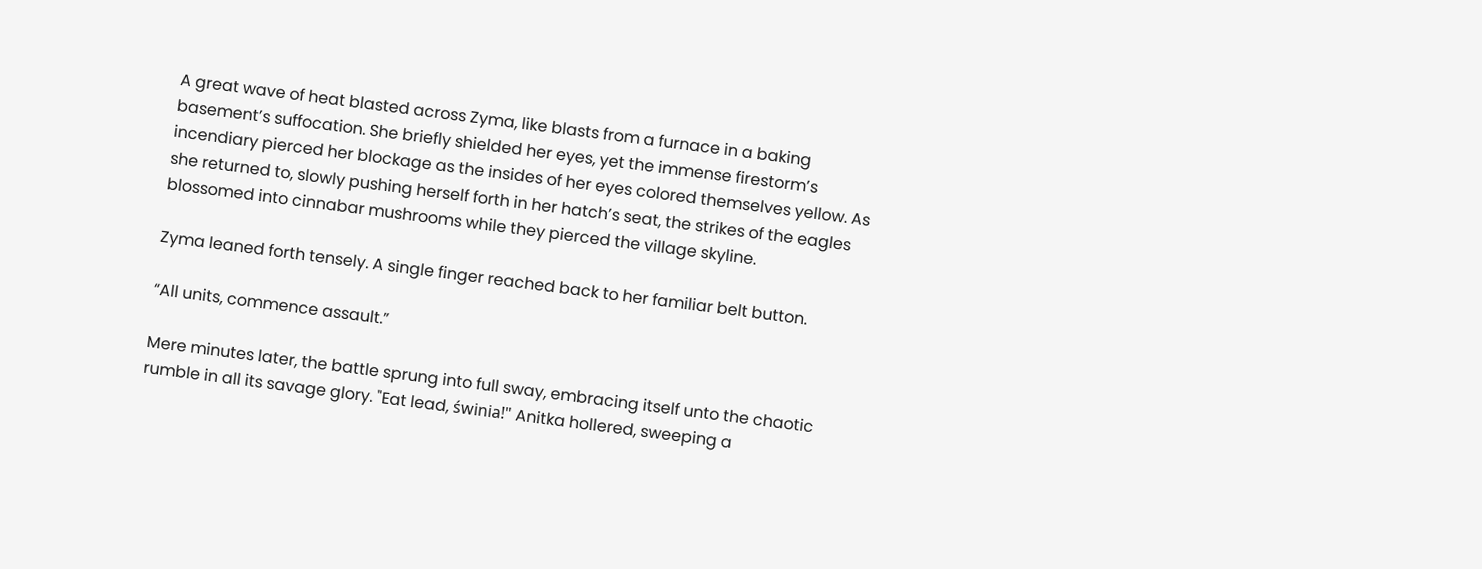A great wave of heat blasted across Zyma, like blasts from a furnace in a baking basement’s suffocation. She briefly shielded her eyes, yet the immense firestorm’s incendiary pierced her blockage as the insides of her eyes colored themselves yellow. As she returned to, slowly pushing herself forth in her hatch’s seat, the strikes of the eagles blossomed into cinnabar mushrooms while they pierced the village skyline.

Zyma leaned forth tensely. A single finger reached back to her familiar belt button.

“All units, commence assault.”

Mere minutes later, the battle sprung into full sway, embracing itself unto the chaotic rumble in all its savage glory. "Eat lead, świnia!" Anitka hollered, sweeping a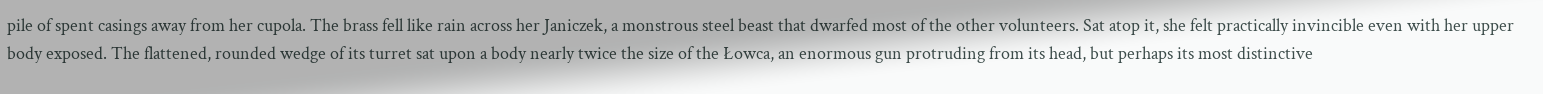pile of spent casings away from her cupola. The brass fell like rain across her Janiczek, a monstrous steel beast that dwarfed most of the other volunteers. Sat atop it, she felt practically invincible even with her upper body exposed. The flattened, rounded wedge of its turret sat upon a body nearly twice the size of the Łowca, an enormous gun protruding from its head, but perhaps its most distinctive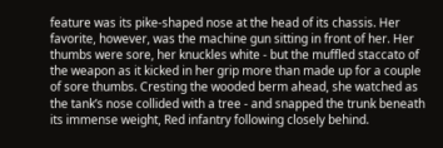feature was its pike-shaped nose at the head of its chassis. Her favorite, however, was the machine gun sitting in front of her. Her thumbs were sore, her knuckles white - but the muffled staccato of the weapon as it kicked in her grip more than made up for a couple of sore thumbs. Cresting the wooded berm ahead, she watched as the tank’s nose collided with a tree - and snapped the trunk beneath its immense weight, Red infantry following closely behind.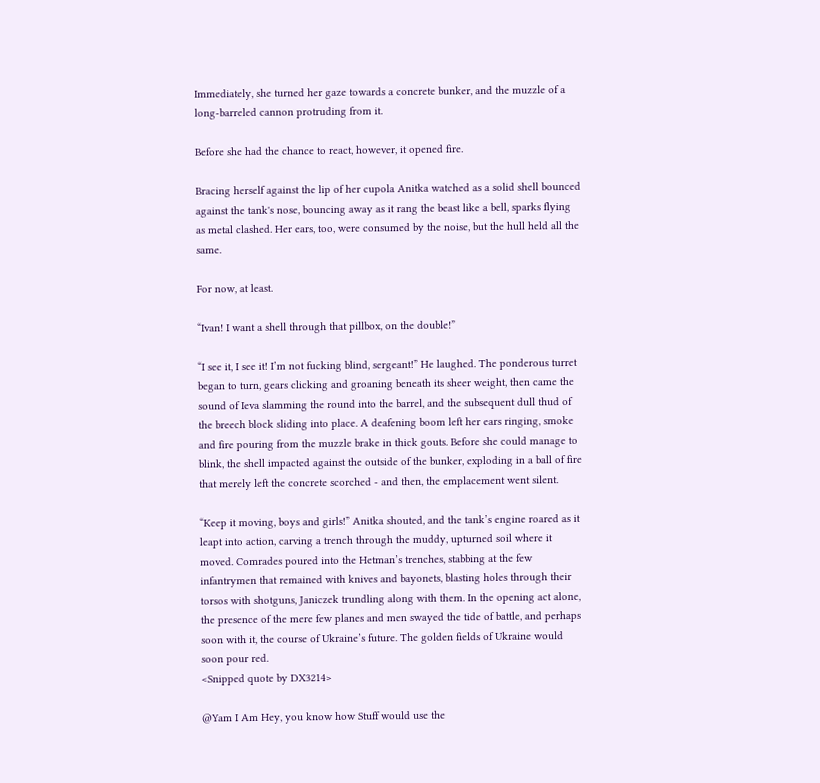Immediately, she turned her gaze towards a concrete bunker, and the muzzle of a long-barreled cannon protruding from it.

Before she had the chance to react, however, it opened fire.

Bracing herself against the lip of her cupola Anitka watched as a solid shell bounced against the tank's nose, bouncing away as it rang the beast like a bell, sparks flying as metal clashed. Her ears, too, were consumed by the noise, but the hull held all the same.

For now, at least.

“Ivan! I want a shell through that pillbox, on the double!”

“I see it, I see it! I’m not fucking blind, sergeant!” He laughed. The ponderous turret began to turn, gears clicking and groaning beneath its sheer weight, then came the sound of Ieva slamming the round into the barrel, and the subsequent dull thud of the breech block sliding into place. A deafening boom left her ears ringing, smoke and fire pouring from the muzzle brake in thick gouts. Before she could manage to blink, the shell impacted against the outside of the bunker, exploding in a ball of fire that merely left the concrete scorched - and then, the emplacement went silent.

“Keep it moving, boys and girls!” Anitka shouted, and the tank’s engine roared as it leapt into action, carving a trench through the muddy, upturned soil where it moved. Comrades poured into the Hetman’s trenches, stabbing at the few infantrymen that remained with knives and bayonets, blasting holes through their torsos with shotguns, Janiczek trundling along with them. In the opening act alone, the presence of the mere few planes and men swayed the tide of battle, and perhaps soon with it, the course of Ukraine’s future. The golden fields of Ukraine would soon pour red.
<Snipped quote by DX3214>

@Yam I Am Hey, you know how Stuff would use the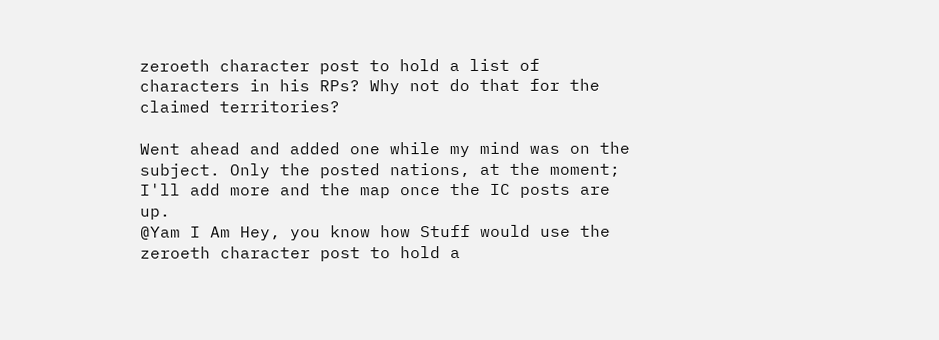zeroeth character post to hold a list of characters in his RPs? Why not do that for the claimed territories?

Went ahead and added one while my mind was on the subject. Only the posted nations, at the moment; I'll add more and the map once the IC posts are up.
@Yam I Am Hey, you know how Stuff would use the zeroeth character post to hold a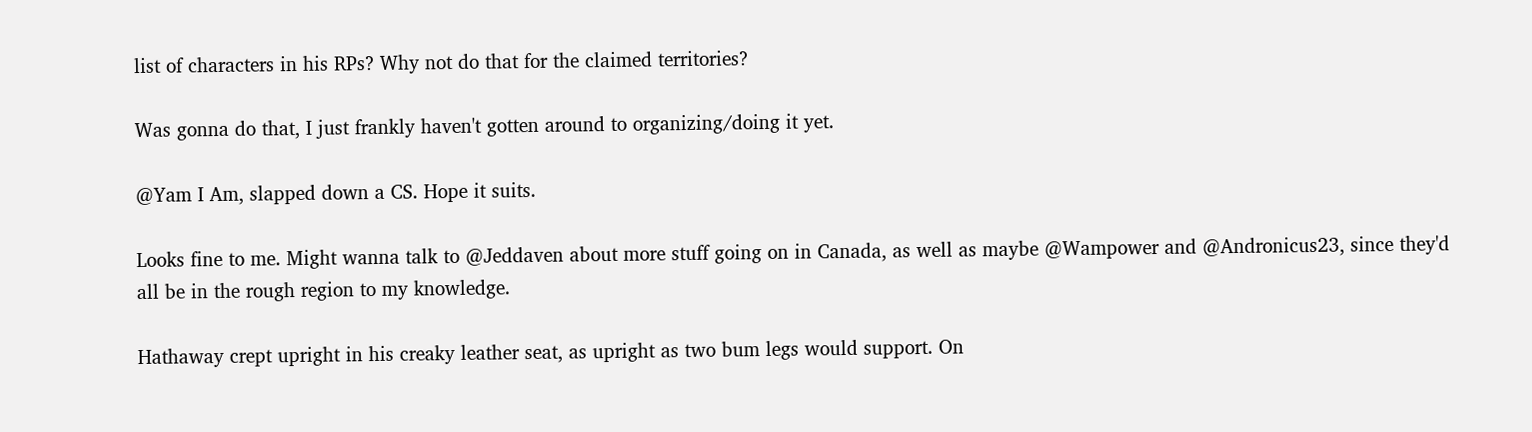list of characters in his RPs? Why not do that for the claimed territories?

Was gonna do that, I just frankly haven't gotten around to organizing/doing it yet.

@Yam I Am, slapped down a CS. Hope it suits.

Looks fine to me. Might wanna talk to @Jeddaven about more stuff going on in Canada, as well as maybe @Wampower and @Andronicus23, since they'd all be in the rough region to my knowledge.

Hathaway crept upright in his creaky leather seat, as upright as two bum legs would support. On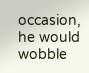occasion, he would wobble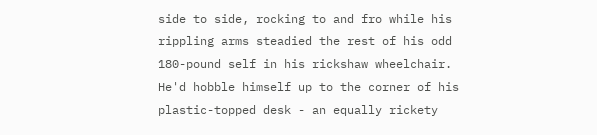side to side, rocking to and fro while his rippling arms steadied the rest of his odd 180-pound self in his rickshaw wheelchair. He'd hobble himself up to the corner of his plastic-topped desk - an equally rickety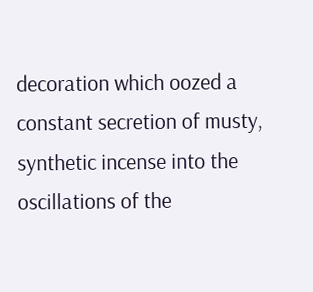decoration which oozed a constant secretion of musty, synthetic incense into the oscillations of the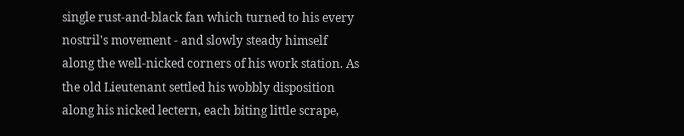single rust-and-black fan which turned to his every nostril's movement - and slowly steady himself along the well-nicked corners of his work station. As the old Lieutenant settled his wobbly disposition along his nicked lectern, each biting little scrape,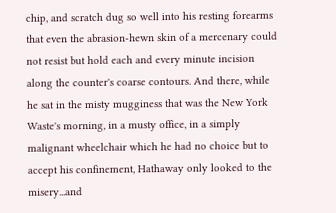chip, and scratch dug so well into his resting forearms that even the abrasion-hewn skin of a mercenary could not resist but hold each and every minute incision along the counter's coarse contours. And there, while he sat in the misty mugginess that was the New York Waste's morning, in a musty office, in a simply malignant wheelchair which he had no choice but to accept his confinement, Hathaway only looked to the misery...and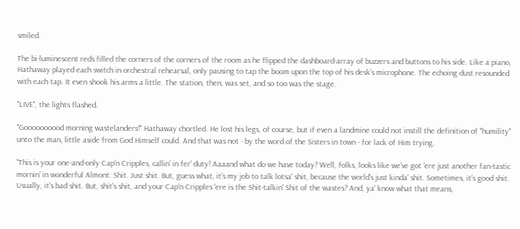smiled.

The bi-luminescent reds filled the corners of the corners of the room as he flipped the dashboard-array of buzzers and buttons to his side. Like a piano, Hathaway played each switch in orchestral rehearsal, only pausing to tap the boom upon the top of his desk's microphone. The echoing dust resounded with each tap. It even shook his arms a little. The station, then, was set, and so too was the stage.

"LIVE", the lights flashed.

"Goooooooood morning wastelanders!" Hathaway chortled. He lost his legs, of course, but if even a landmine could not instill the definition of "humility" unto the man, little aside from God Himself could. And that was not - by the word of the Sisters in town - for lack of Him trying.

"This is your one-and-only Cap'n Cripples, callin' in fer' duty! Aaaand what do we have today? Well, folks, looks like we've got 'ere just another fan-tastic mornin' in wonderful Almont: Shit. Just shit. But, guess what, it's my job to talk lotsa' shit, because the world's just kinda' shit. Sometimes, it's good shit. Usually, it's bad shit. But, shit's shit, and your Cap'n Cripples 'ere is the Shit-talkin' Shit of the wastes? And, ya' know what that means,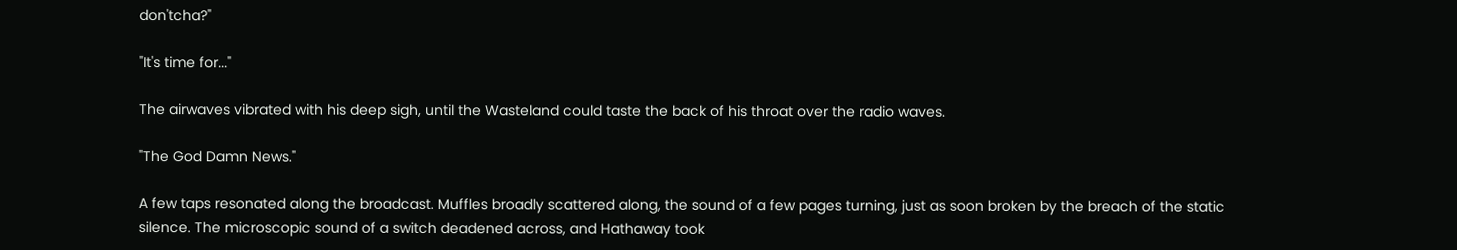don'tcha?"

"It's time for..."

The airwaves vibrated with his deep sigh, until the Wasteland could taste the back of his throat over the radio waves.

"The God Damn News."

A few taps resonated along the broadcast. Muffles broadly scattered along, the sound of a few pages turning, just as soon broken by the breach of the static silence. The microscopic sound of a switch deadened across, and Hathaway took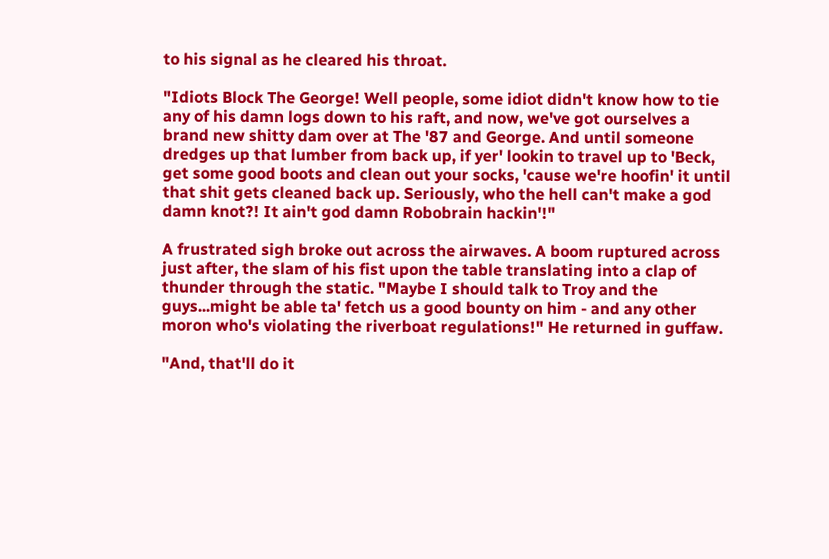to his signal as he cleared his throat.

"Idiots Block The George! Well people, some idiot didn't know how to tie any of his damn logs down to his raft, and now, we've got ourselves a brand new shitty dam over at The '87 and George. And until someone dredges up that lumber from back up, if yer' lookin to travel up to 'Beck, get some good boots and clean out your socks, 'cause we're hoofin' it until that shit gets cleaned back up. Seriously, who the hell can't make a god damn knot?! It ain't god damn Robobrain hackin'!"

A frustrated sigh broke out across the airwaves. A boom ruptured across just after, the slam of his fist upon the table translating into a clap of thunder through the static. "Maybe I should talk to Troy and the guys...might be able ta' fetch us a good bounty on him - and any other moron who's violating the riverboat regulations!" He returned in guffaw.

"And, that'll do it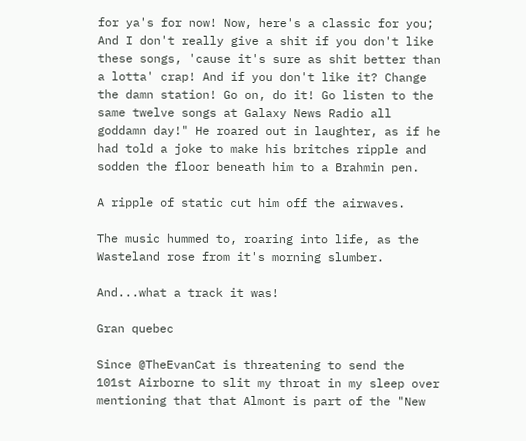for ya's for now! Now, here's a classic for you; And I don't really give a shit if you don't like these songs, 'cause it's sure as shit better than a lotta' crap! And if you don't like it? Change the damn station! Go on, do it! Go listen to the same twelve songs at Galaxy News Radio all goddamn day!" He roared out in laughter, as if he had told a joke to make his britches ripple and sodden the floor beneath him to a Brahmin pen.

A ripple of static cut him off the airwaves.

The music hummed to, roaring into life, as the Wasteland rose from it's morning slumber.

And...what a track it was!

Gran quebec

Since @TheEvanCat is threatening to send the 101st Airborne to slit my throat in my sleep over mentioning that that Almont is part of the "New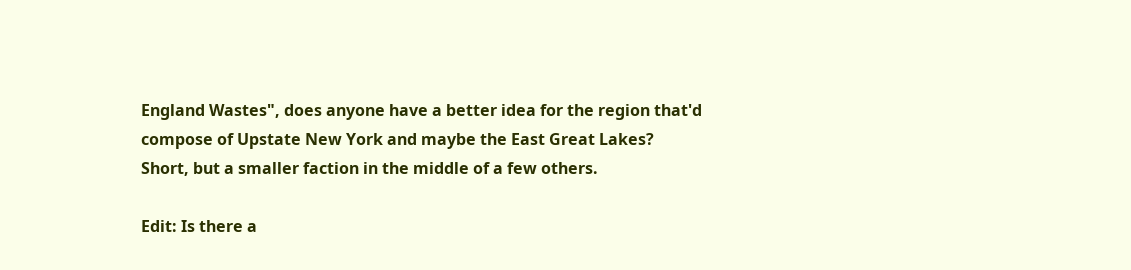England Wastes", does anyone have a better idea for the region that'd compose of Upstate New York and maybe the East Great Lakes?
Short, but a smaller faction in the middle of a few others.

Edit: Is there a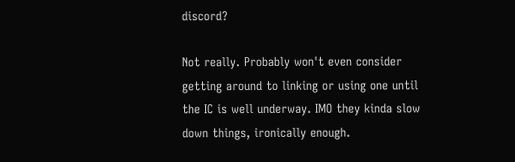discord?

Not really. Probably won't even consider getting around to linking or using one until the IC is well underway. IMO they kinda slow down things, ironically enough.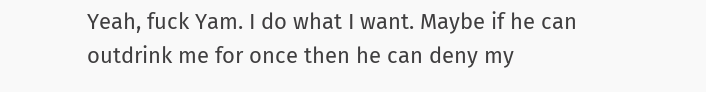Yeah, fuck Yam. I do what I want. Maybe if he can outdrink me for once then he can deny my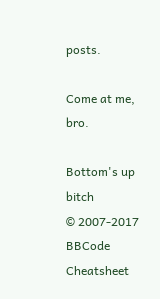posts.

Come at me, bro.

Bottom's up bitch
© 2007-2017
BBCode Cheatsheet